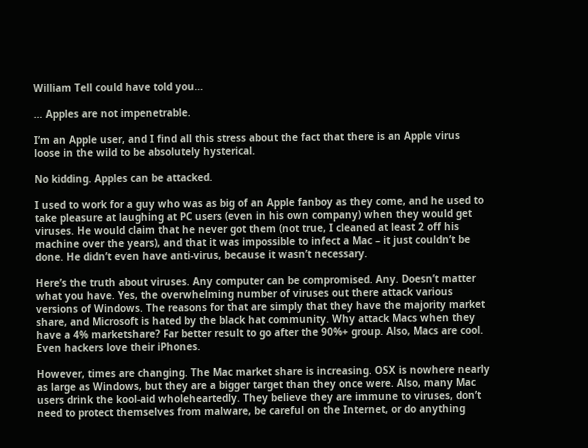William Tell could have told you…

… Apples are not impenetrable.

I’m an Apple user, and I find all this stress about the fact that there is an Apple virus loose in the wild to be absolutely hysterical.

No kidding. Apples can be attacked.

I used to work for a guy who was as big of an Apple fanboy as they come, and he used to take pleasure at laughing at PC users (even in his own company) when they would get viruses. He would claim that he never got them (not true, I cleaned at least 2 off his machine over the years), and that it was impossible to infect a Mac – it just couldn’t be done. He didn’t even have anti-virus, because it wasn’t necessary.

Here’s the truth about viruses. Any computer can be compromised. Any. Doesn’t matter what you have. Yes, the overwhelming number of viruses out there attack various versions of Windows. The reasons for that are simply that they have the majority market share, and Microsoft is hated by the black hat community. Why attack Macs when they have a 4% marketshare? Far better result to go after the 90%+ group. Also, Macs are cool. Even hackers love their iPhones.

However, times are changing. The Mac market share is increasing. OSX is nowhere nearly as large as Windows, but they are a bigger target than they once were. Also, many Mac users drink the kool-aid wholeheartedly. They believe they are immune to viruses, don’t need to protect themselves from malware, be careful on the Internet, or do anything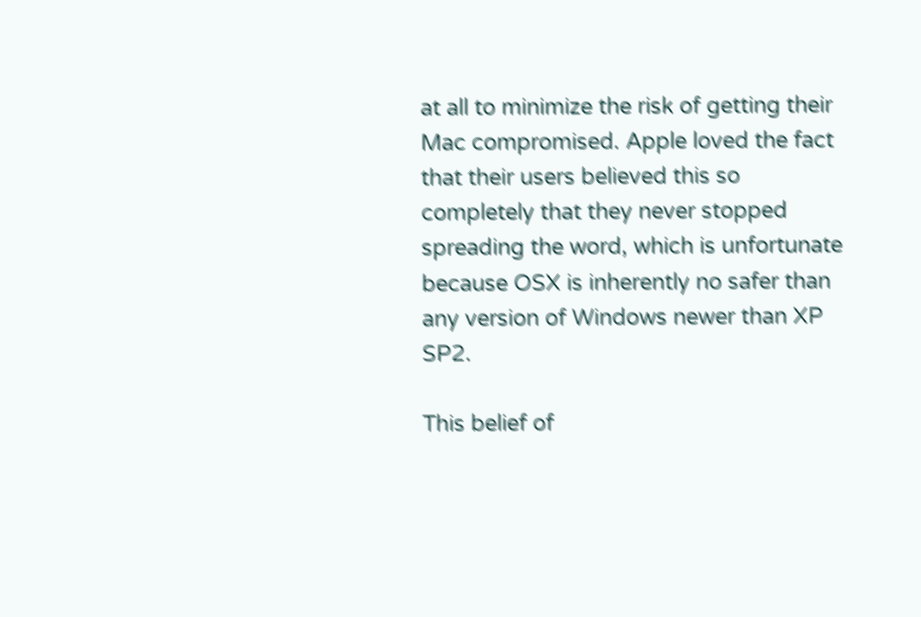at all to minimize the risk of getting their Mac compromised. Apple loved the fact that their users believed this so completely that they never stopped spreading the word, which is unfortunate because OSX is inherently no safer than any version of Windows newer than XP SP2.

This belief of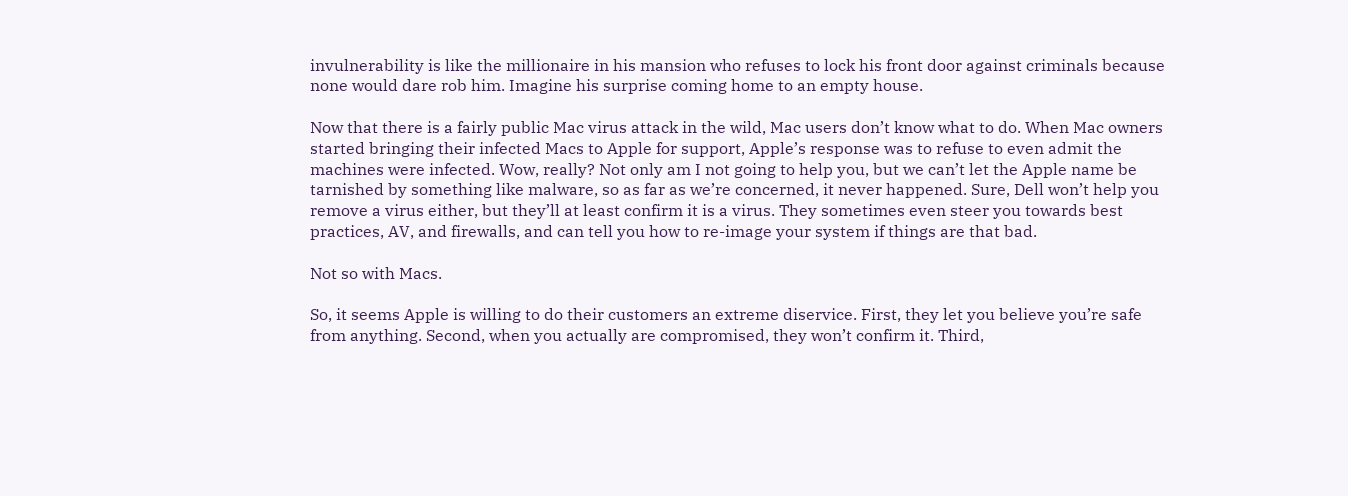invulnerability is like the millionaire in his mansion who refuses to lock his front door against criminals because none would dare rob him. Imagine his surprise coming home to an empty house.

Now that there is a fairly public Mac virus attack in the wild, Mac users don’t know what to do. When Mac owners started bringing their infected Macs to Apple for support, Apple’s response was to refuse to even admit the machines were infected. Wow, really? Not only am I not going to help you, but we can’t let the Apple name be tarnished by something like malware, so as far as we’re concerned, it never happened. Sure, Dell won’t help you remove a virus either, but they’ll at least confirm it is a virus. They sometimes even steer you towards best practices, AV, and firewalls, and can tell you how to re-image your system if things are that bad.

Not so with Macs.

So, it seems Apple is willing to do their customers an extreme diservice. First, they let you believe you’re safe from anything. Second, when you actually are compromised, they won’t confirm it. Third,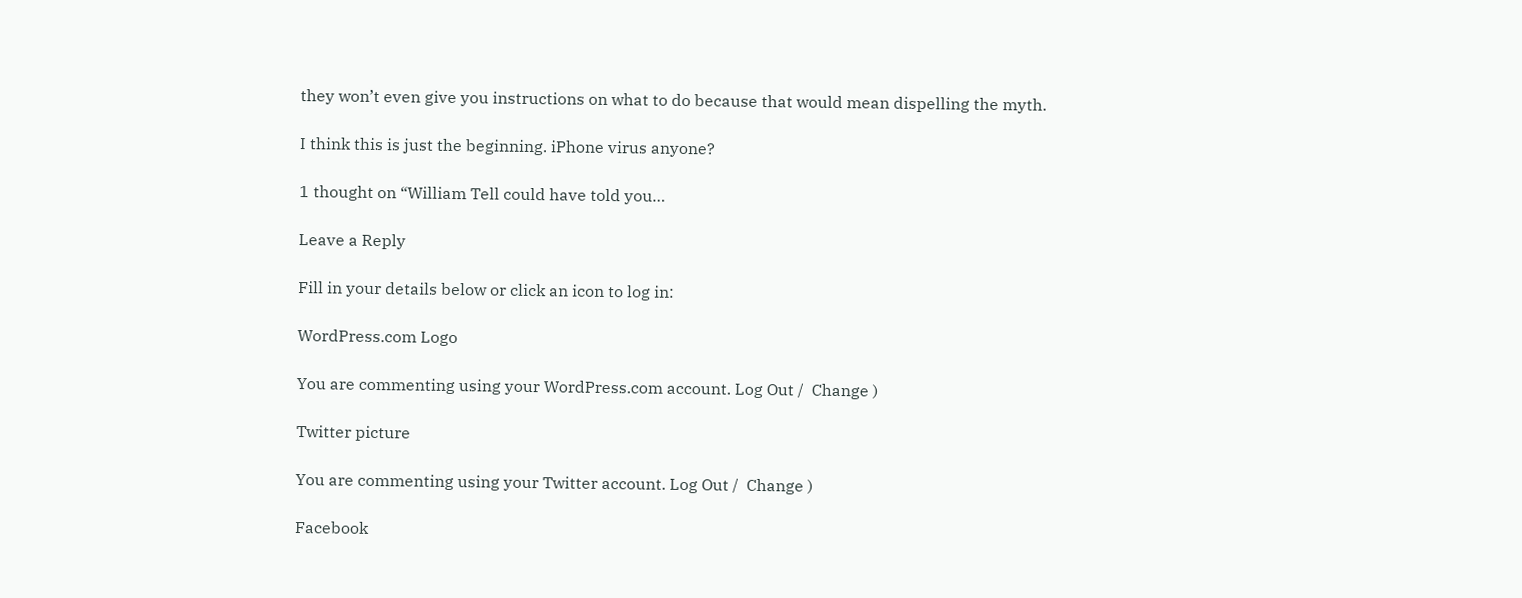they won’t even give you instructions on what to do because that would mean dispelling the myth.

I think this is just the beginning. iPhone virus anyone?

1 thought on “William Tell could have told you…

Leave a Reply

Fill in your details below or click an icon to log in:

WordPress.com Logo

You are commenting using your WordPress.com account. Log Out /  Change )

Twitter picture

You are commenting using your Twitter account. Log Out /  Change )

Facebook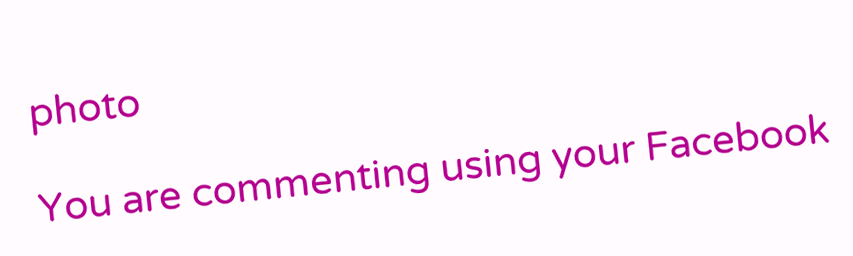photo

You are commenting using your Facebook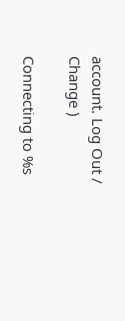account. Log Out /  Change )

Connecting to %s